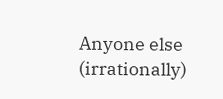Anyone else (irrationally)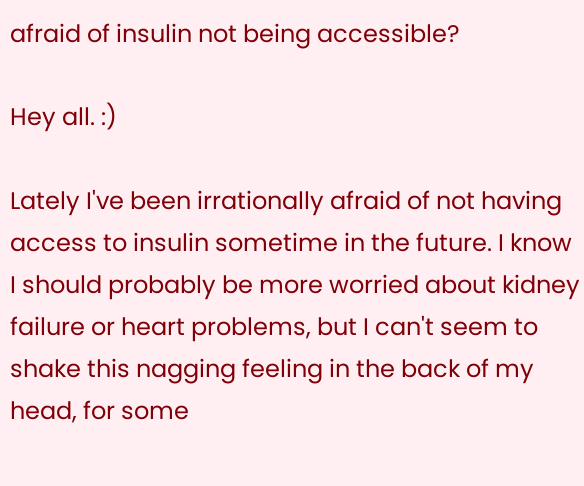afraid of insulin not being accessible?

Hey all. :)

Lately I've been irrationally afraid of not having access to insulin sometime in the future. I know I should probably be more worried about kidney failure or heart problems, but I can't seem to shake this nagging feeling in the back of my head, for some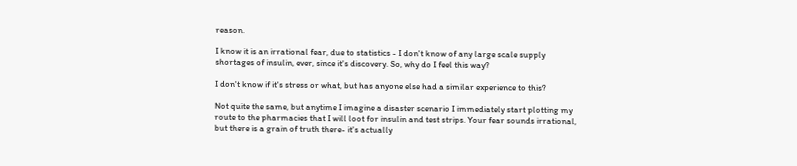reason.

I know it is an irrational fear, due to statistics - I don't know of any large scale supply shortages of insulin, ever, since it's discovery. So, why do I feel this way?

I don't know if it's stress or what, but has anyone else had a similar experience to this?

Not quite the same, but anytime I imagine a disaster scenario I immediately start plotting my route to the pharmacies that I will loot for insulin and test strips. Your fear sounds irrational, but there is a grain of truth there- it's actually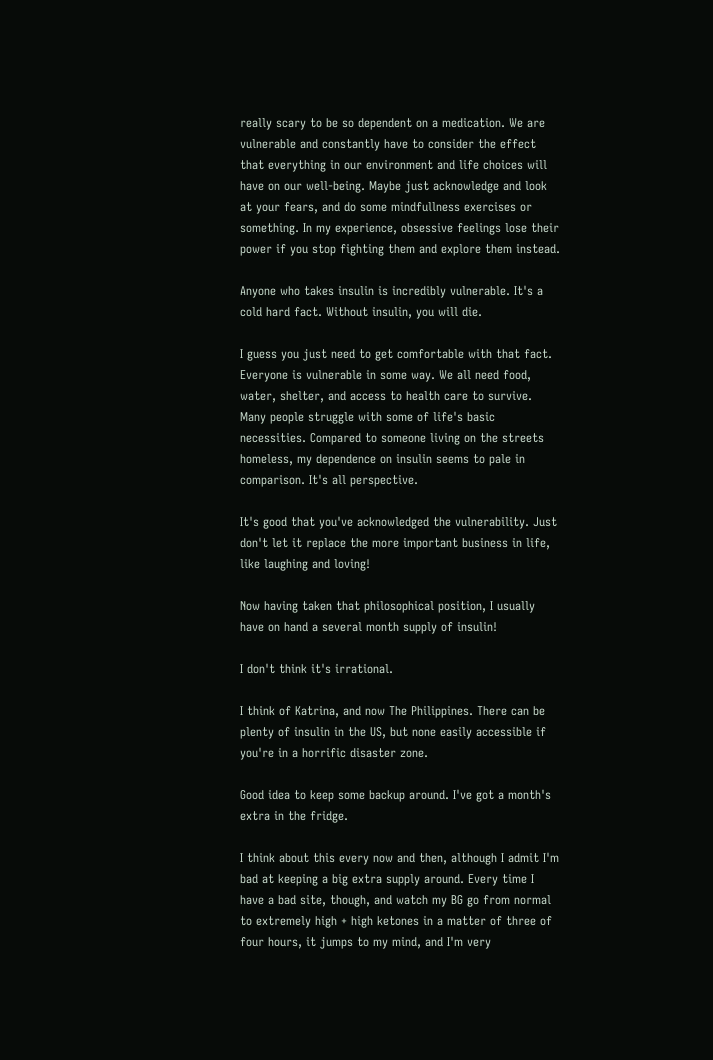really scary to be so dependent on a medication. We are vulnerable and constantly have to consider the effect that everything in our environment and life choices will have on our well-being. Maybe just acknowledge and look at your fears, and do some mindfullness exercises or something. In my experience, obsessive feelings lose their power if you stop fighting them and explore them instead.

Anyone who takes insulin is incredibly vulnerable. It's a cold hard fact. Without insulin, you will die.

I guess you just need to get comfortable with that fact. Everyone is vulnerable in some way. We all need food, water, shelter, and access to health care to survive. Many people struggle with some of life's basic necessities. Compared to someone living on the streets homeless, my dependence on insulin seems to pale in comparison. It's all perspective.

It's good that you've acknowledged the vulnerability. Just don't let it replace the more important business in life, like laughing and loving!

Now having taken that philosophical position, I usually have on hand a several month supply of insulin!

I don't think it's irrational.

I think of Katrina, and now The Philippines. There can be plenty of insulin in the US, but none easily accessible if you're in a horrific disaster zone.

Good idea to keep some backup around. I've got a month's extra in the fridge.

I think about this every now and then, although I admit I'm bad at keeping a big extra supply around. Every time I have a bad site, though, and watch my BG go from normal to extremely high + high ketones in a matter of three of four hours, it jumps to my mind, and I'm very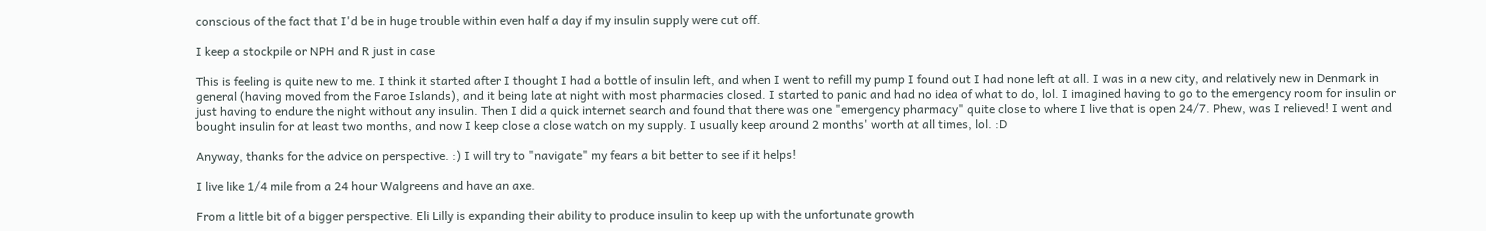conscious of the fact that I'd be in huge trouble within even half a day if my insulin supply were cut off.

I keep a stockpile or NPH and R just in case

This is feeling is quite new to me. I think it started after I thought I had a bottle of insulin left, and when I went to refill my pump I found out I had none left at all. I was in a new city, and relatively new in Denmark in general (having moved from the Faroe Islands), and it being late at night with most pharmacies closed. I started to panic and had no idea of what to do, lol. I imagined having to go to the emergency room for insulin or just having to endure the night without any insulin. Then I did a quick internet search and found that there was one "emergency pharmacy" quite close to where I live that is open 24/7. Phew, was I relieved! I went and bought insulin for at least two months, and now I keep close a close watch on my supply. I usually keep around 2 months' worth at all times, lol. :D

Anyway, thanks for the advice on perspective. :) I will try to "navigate" my fears a bit better to see if it helps!

I live like 1/4 mile from a 24 hour Walgreens and have an axe.

From a little bit of a bigger perspective. Eli Lilly is expanding their ability to produce insulin to keep up with the unfortunate growth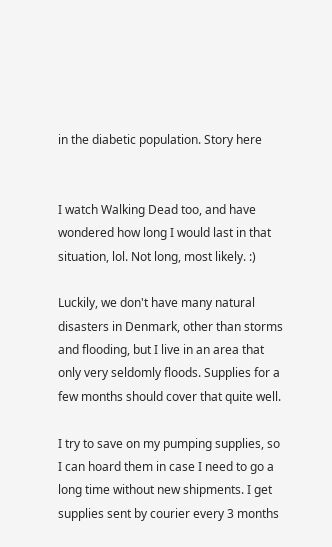in the diabetic population. Story here


I watch Walking Dead too, and have wondered how long I would last in that situation, lol. Not long, most likely. :)

Luckily, we don't have many natural disasters in Denmark, other than storms and flooding, but I live in an area that only very seldomly floods. Supplies for a few months should cover that quite well.

I try to save on my pumping supplies, so I can hoard them in case I need to go a long time without new shipments. I get supplies sent by courier every 3 months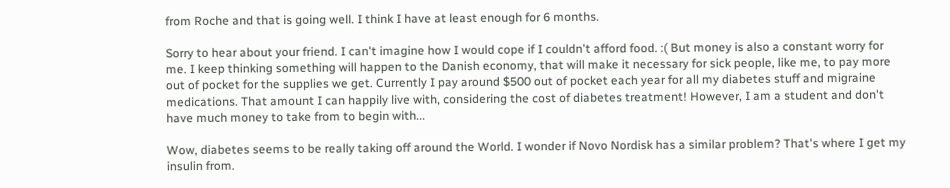from Roche and that is going well. I think I have at least enough for 6 months.

Sorry to hear about your friend. I can't imagine how I would cope if I couldn't afford food. :( But money is also a constant worry for me. I keep thinking something will happen to the Danish economy, that will make it necessary for sick people, like me, to pay more out of pocket for the supplies we get. Currently I pay around $500 out of pocket each year for all my diabetes stuff and migraine medications. That amount I can happily live with, considering the cost of diabetes treatment! However, I am a student and don't have much money to take from to begin with...

Wow, diabetes seems to be really taking off around the World. I wonder if Novo Nordisk has a similar problem? That's where I get my insulin from.